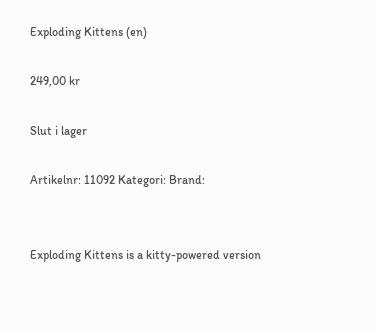Exploding Kittens (en)

249,00 kr

Slut i lager

Artikelnr: 11092 Kategori: Brand:


Exploding Kittens is a kitty-powered version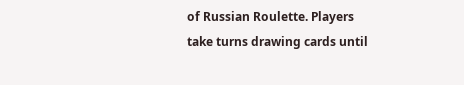of Russian Roulette. Players take turns drawing cards until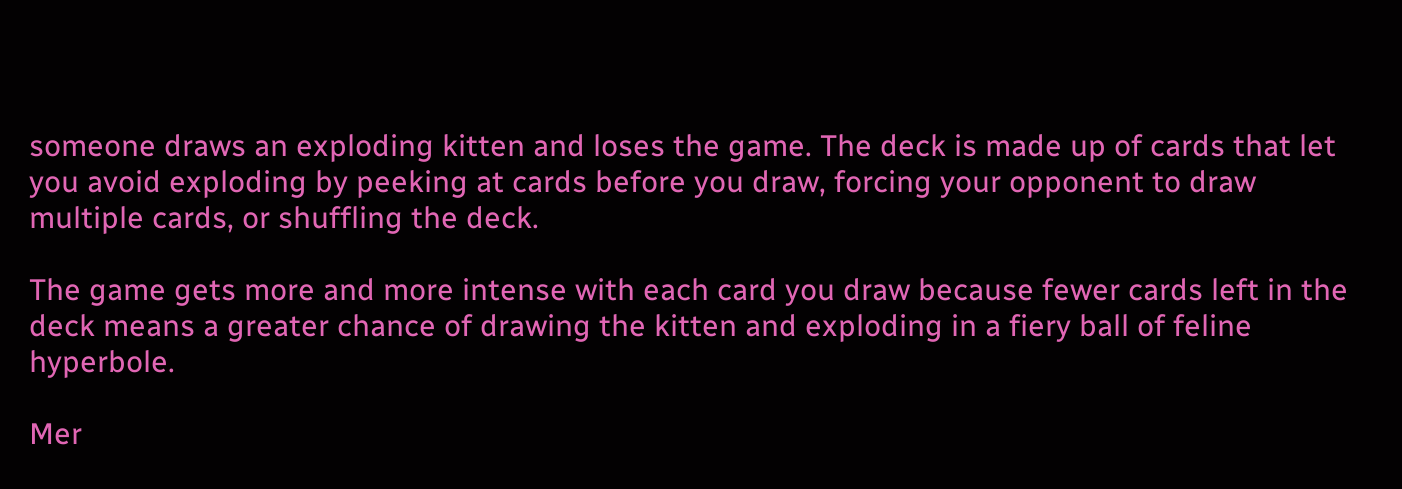someone draws an exploding kitten and loses the game. The deck is made up of cards that let you avoid exploding by peeking at cards before you draw, forcing your opponent to draw multiple cards, or shuffling the deck.

The game gets more and more intense with each card you draw because fewer cards left in the deck means a greater chance of drawing the kitten and exploding in a fiery ball of feline hyperbole.

Mer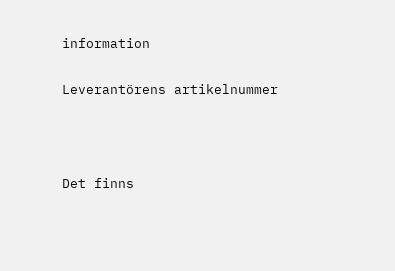information

Leverantörens artikelnummer



Det finns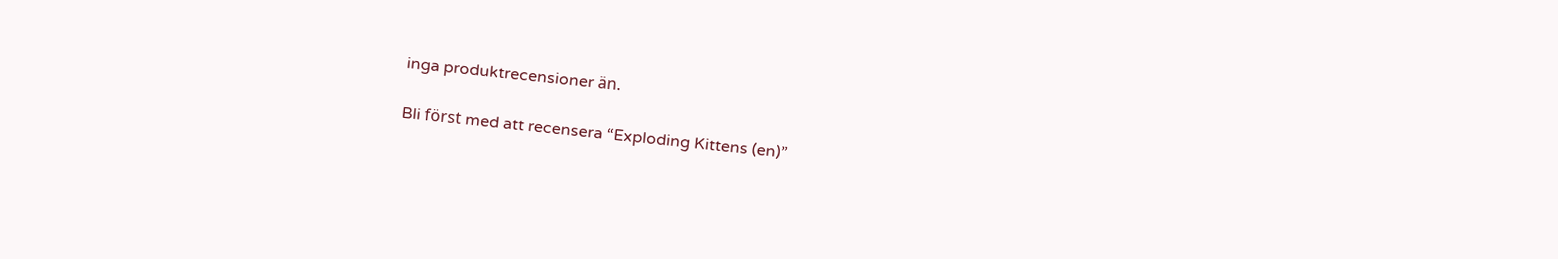inga produktrecensioner än.

Bli först med att recensera “Exploding Kittens (en)”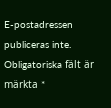E-postadressen publiceras inte. Obligatoriska fält är märkta *